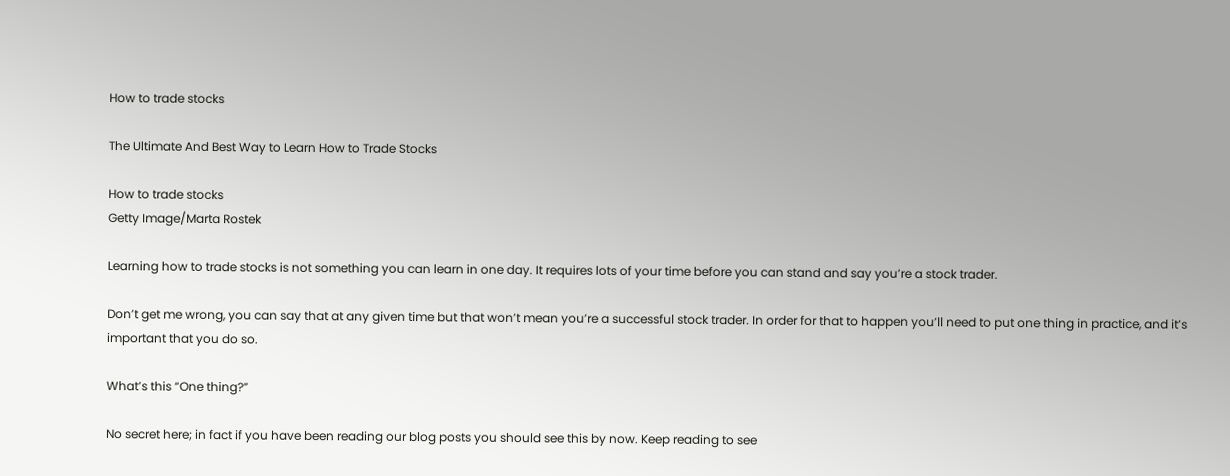How to trade stocks

The Ultimate And Best Way to Learn How to Trade Stocks

How to trade stocks
Getty Image/Marta Rostek

Learning how to trade stocks is not something you can learn in one day. It requires lots of your time before you can stand and say you’re a stock trader.

Don’t get me wrong, you can say that at any given time but that won’t mean you’re a successful stock trader. In order for that to happen you’ll need to put one thing in practice, and it’s important that you do so.

What’s this “One thing?”

No secret here; in fact if you have been reading our blog posts you should see this by now. Keep reading to see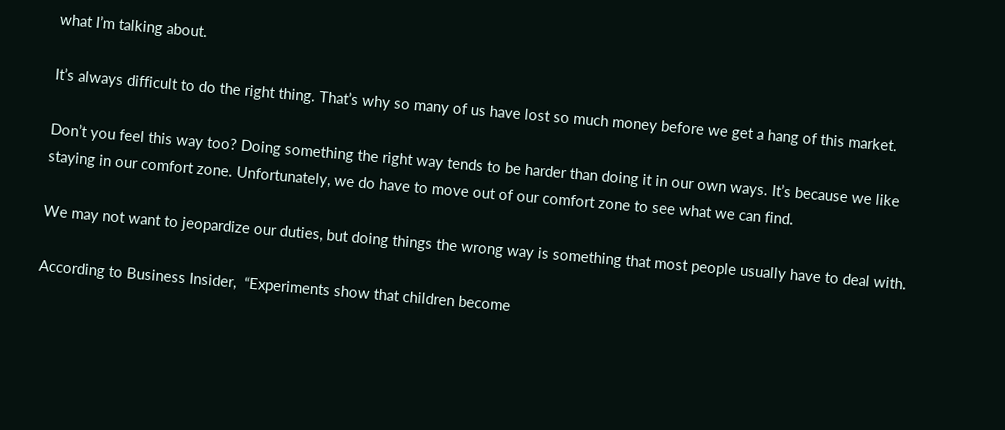what I’m talking about.

It’s always difficult to do the right thing. That’s why so many of us have lost so much money before we get a hang of this market.

Don’t you feel this way too? Doing something the right way tends to be harder than doing it in our own ways. It’s because we like staying in our comfort zone. Unfortunately, we do have to move out of our comfort zone to see what we can find.

We may not want to jeopardize our duties, but doing things the wrong way is something that most people usually have to deal with.

According to Business Insider,  “Experiments show that children become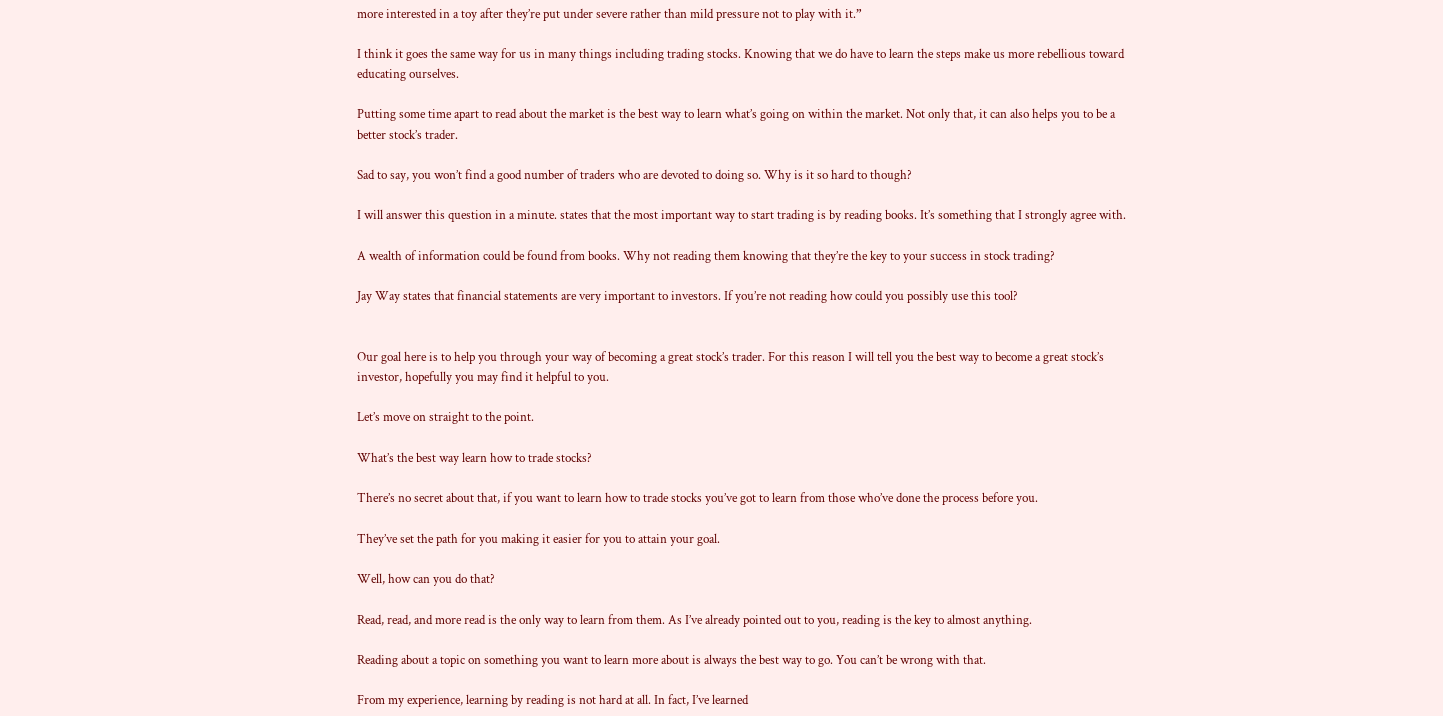more interested in a toy after they’re put under severe rather than mild pressure not to play with it.”

I think it goes the same way for us in many things including trading stocks. Knowing that we do have to learn the steps make us more rebellious toward educating ourselves.

Putting some time apart to read about the market is the best way to learn what’s going on within the market. Not only that, it can also helps you to be a better stock’s trader.

Sad to say, you won’t find a good number of traders who are devoted to doing so. Why is it so hard to though?

I will answer this question in a minute. states that the most important way to start trading is by reading books. It’s something that I strongly agree with.

A wealth of information could be found from books. Why not reading them knowing that they’re the key to your success in stock trading?

Jay Way states that financial statements are very important to investors. If you’re not reading how could you possibly use this tool?


Our goal here is to help you through your way of becoming a great stock’s trader. For this reason I will tell you the best way to become a great stock’s investor, hopefully you may find it helpful to you.

Let’s move on straight to the point.

What’s the best way learn how to trade stocks?

There’s no secret about that, if you want to learn how to trade stocks you’ve got to learn from those who’ve done the process before you.

They’ve set the path for you making it easier for you to attain your goal.

Well, how can you do that?

Read, read, and more read is the only way to learn from them. As I’ve already pointed out to you, reading is the key to almost anything.

Reading about a topic on something you want to learn more about is always the best way to go. You can’t be wrong with that.

From my experience, learning by reading is not hard at all. In fact, I’ve learned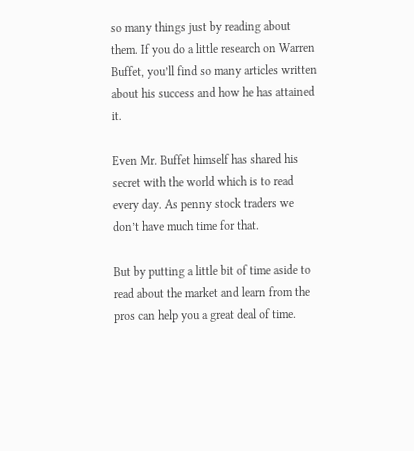so many things just by reading about them. If you do a little research on Warren Buffet, you’ll find so many articles written about his success and how he has attained it.

Even Mr. Buffet himself has shared his secret with the world which is to read every day. As penny stock traders we don’t have much time for that.

But by putting a little bit of time aside to read about the market and learn from the pros can help you a great deal of time.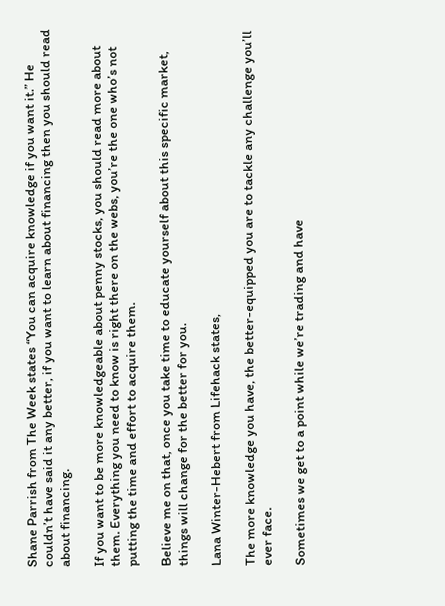Shane Parrish from The Week states “You can acquire knowledge if you want it.” He couldn’t have said it any better, if you want to learn about financing then you should read about financing.

If you want to be more knowledgeable about penny stocks, you should read more about them. Everything you need to know is right there on the webs, you’re the one who’s not putting the time and effort to acquire them.

Believe me on that, once you take time to educate yourself about this specific market, things will change for the better for you.

Lana Winter-Hebert from Lifehack states,

The more knowledge you have, the better-equipped you are to tackle any challenge you’ll ever face.

Sometimes we get to a point while we’re trading and have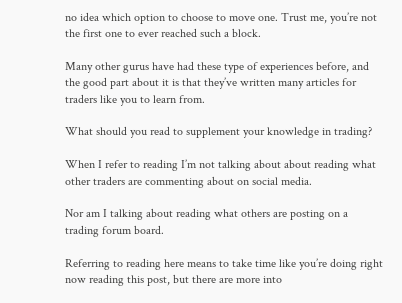no idea which option to choose to move one. Trust me, you’re not the first one to ever reached such a block.

Many other gurus have had these type of experiences before, and the good part about it is that they’ve written many articles for traders like you to learn from.

What should you read to supplement your knowledge in trading?

When I refer to reading I’m not talking about about reading what other traders are commenting about on social media.

Nor am I talking about reading what others are posting on a trading forum board.

Referring to reading here means to take time like you’re doing right now reading this post, but there are more into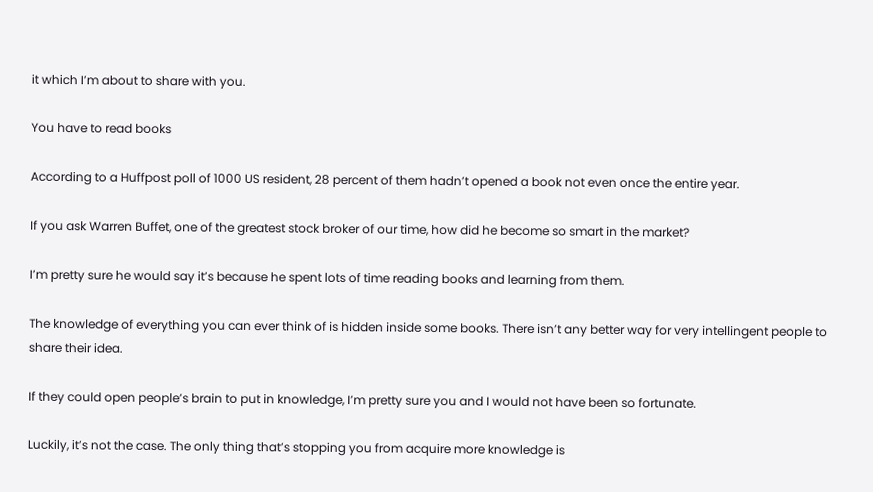it which I’m about to share with you.

You have to read books

According to a Huffpost poll of 1000 US resident, 28 percent of them hadn’t opened a book not even once the entire year.

If you ask Warren Buffet, one of the greatest stock broker of our time, how did he become so smart in the market?

I’m pretty sure he would say it’s because he spent lots of time reading books and learning from them.

The knowledge of everything you can ever think of is hidden inside some books. There isn’t any better way for very intellingent people to share their idea.

If they could open people’s brain to put in knowledge, I’m pretty sure you and I would not have been so fortunate.

Luckily, it’s not the case. The only thing that’s stopping you from acquire more knowledge is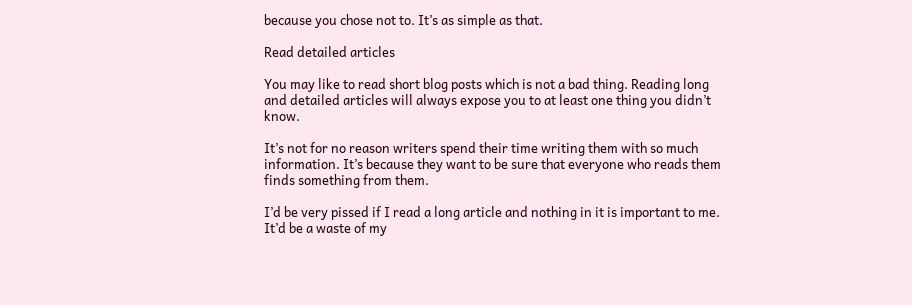because you chose not to. It’s as simple as that.

Read detailed articles

You may like to read short blog posts which is not a bad thing. Reading long and detailed articles will always expose you to at least one thing you didn’t know.

It’s not for no reason writers spend their time writing them with so much information. It’s because they want to be sure that everyone who reads them finds something from them.

I’d be very pissed if I read a long article and nothing in it is important to me. It’d be a waste of my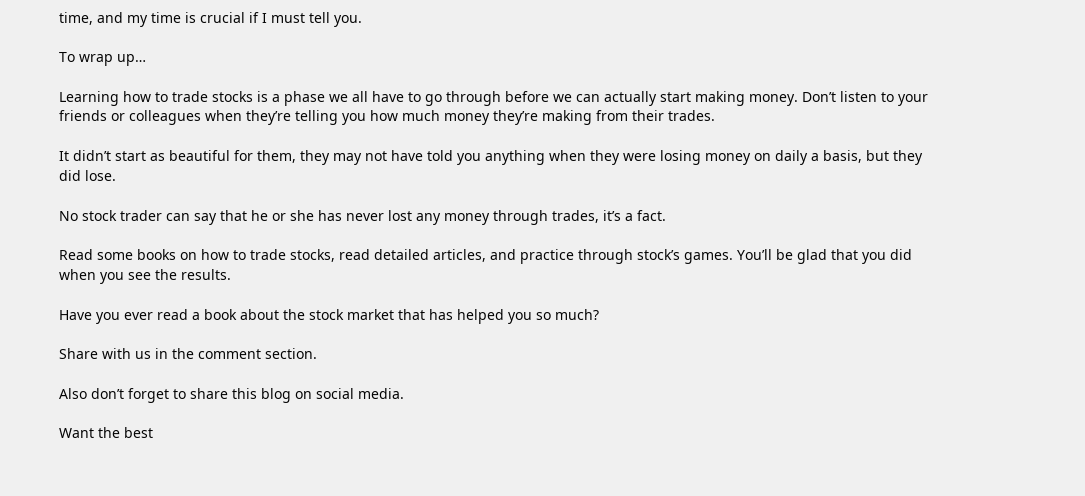time, and my time is crucial if I must tell you.

To wrap up…

Learning how to trade stocks is a phase we all have to go through before we can actually start making money. Don’t listen to your friends or colleagues when they’re telling you how much money they’re making from their trades.

It didn’t start as beautiful for them, they may not have told you anything when they were losing money on daily a basis, but they did lose.

No stock trader can say that he or she has never lost any money through trades, it’s a fact.

Read some books on how to trade stocks, read detailed articles, and practice through stock’s games. You’ll be glad that you did when you see the results.

Have you ever read a book about the stock market that has helped you so much?

Share with us in the comment section.

Also don’t forget to share this blog on social media.

Want the best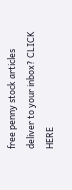free penny stock articles deliver to your inbox? CLICK HERE